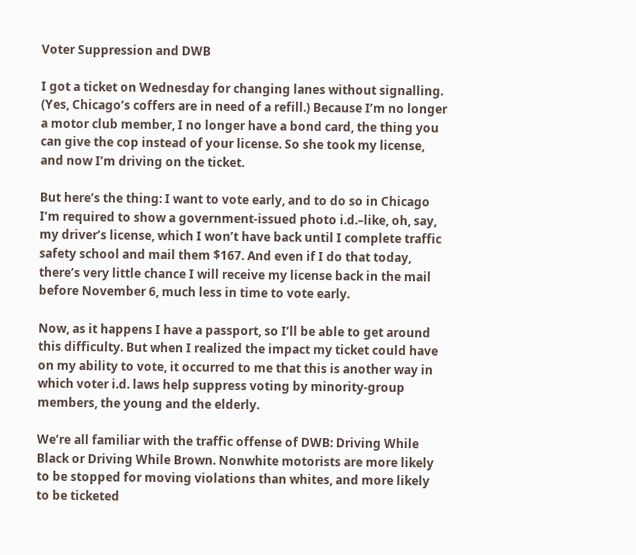Voter Suppression and DWB

I got a ticket on Wednesday for changing lanes without signalling. (Yes, Chicago’s coffers are in need of a refill.) Because I’m no longer a motor club member, I no longer have a bond card, the thing you can give the cop instead of your license. So she took my license, and now I’m driving on the ticket.

But here’s the thing: I want to vote early, and to do so in Chicago I’m required to show a government-issued photo i.d.–like, oh, say, my driver’s license, which I won’t have back until I complete traffic safety school and mail them $167. And even if I do that today, there’s very little chance I will receive my license back in the mail before November 6, much less in time to vote early.

Now, as it happens I have a passport, so I’ll be able to get around this difficulty. But when I realized the impact my ticket could have on my ability to vote, it occurred to me that this is another way in which voter i.d. laws help suppress voting by minority-group members, the young and the elderly.

We’re all familiar with the traffic offense of DWB: Driving While Black or Driving While Brown. Nonwhite motorists are more likely to be stopped for moving violations than whites, and more likely to be ticketed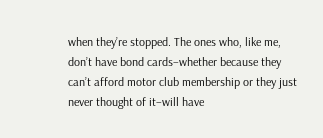when they’re stopped. The ones who, like me, don’t have bond cards–whether because they can’t afford motor club membership or they just never thought of it–will have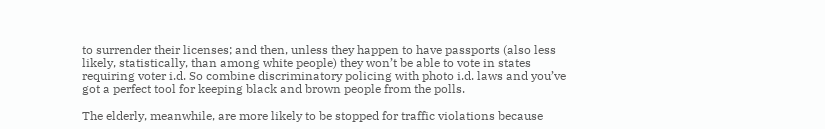to surrender their licenses; and then, unless they happen to have passports (also less likely, statistically, than among white people) they won’t be able to vote in states requiring voter i.d. So combine discriminatory policing with photo i.d. laws and you’ve got a perfect tool for keeping black and brown people from the polls.

The elderly, meanwhile, are more likely to be stopped for traffic violations because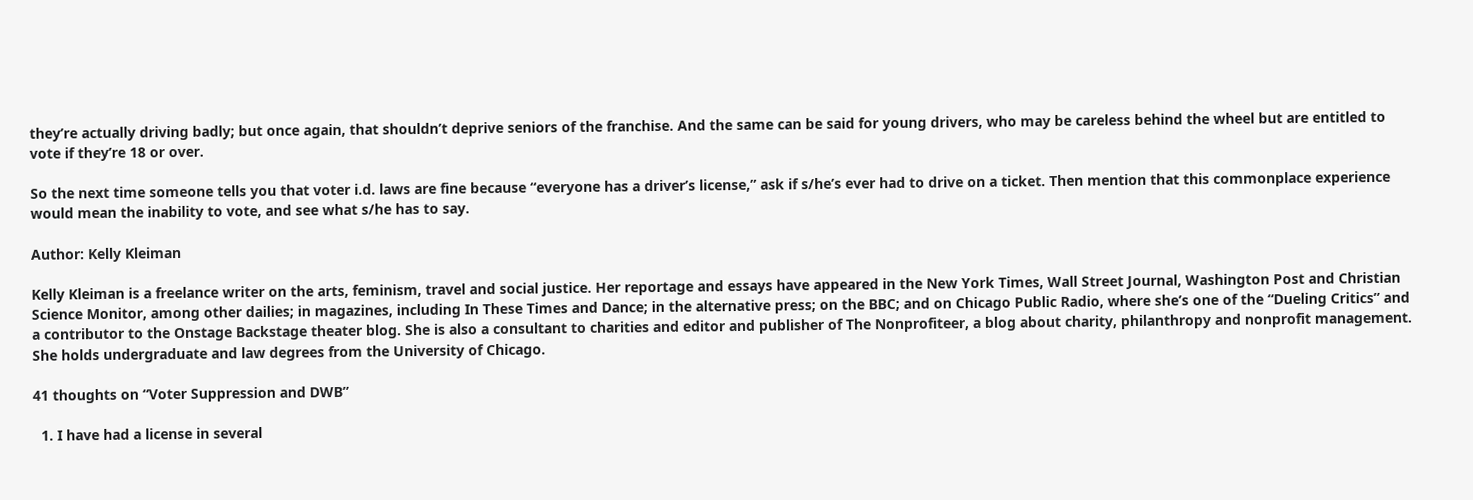they’re actually driving badly; but once again, that shouldn’t deprive seniors of the franchise. And the same can be said for young drivers, who may be careless behind the wheel but are entitled to vote if they’re 18 or over.

So the next time someone tells you that voter i.d. laws are fine because “everyone has a driver’s license,” ask if s/he’s ever had to drive on a ticket. Then mention that this commonplace experience would mean the inability to vote, and see what s/he has to say.

Author: Kelly Kleiman

Kelly Kleiman is a freelance writer on the arts, feminism, travel and social justice. Her reportage and essays have appeared in the New York Times, Wall Street Journal, Washington Post and Christian Science Monitor, among other dailies; in magazines, including In These Times and Dance; in the alternative press; on the BBC; and on Chicago Public Radio, where she’s one of the “Dueling Critics” and a contributor to the Onstage Backstage theater blog. She is also a consultant to charities and editor and publisher of The Nonprofiteer, a blog about charity, philanthropy and nonprofit management. She holds undergraduate and law degrees from the University of Chicago.

41 thoughts on “Voter Suppression and DWB”

  1. I have had a license in several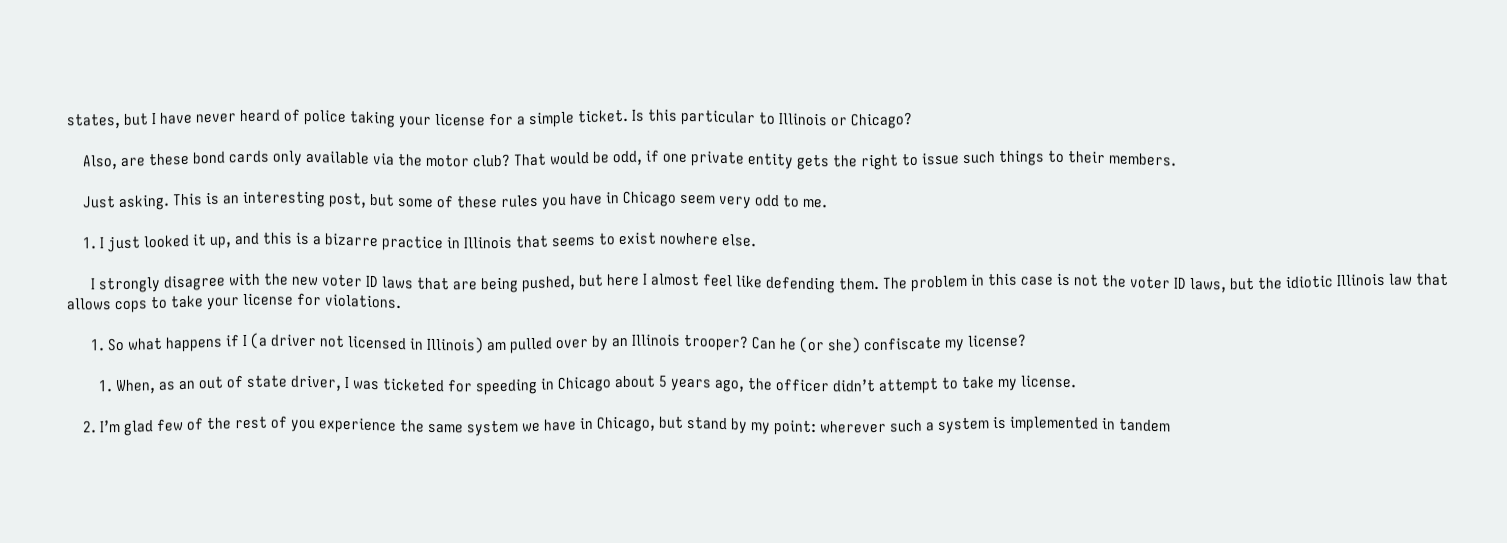states, but I have never heard of police taking your license for a simple ticket. Is this particular to Illinois or Chicago?

    Also, are these bond cards only available via the motor club? That would be odd, if one private entity gets the right to issue such things to their members.

    Just asking. This is an interesting post, but some of these rules you have in Chicago seem very odd to me.

    1. I just looked it up, and this is a bizarre practice in Illinois that seems to exist nowhere else.

      I strongly disagree with the new voter ID laws that are being pushed, but here I almost feel like defending them. The problem in this case is not the voter ID laws, but the idiotic Illinois law that allows cops to take your license for violations.

      1. So what happens if I (a driver not licensed in Illinois) am pulled over by an Illinois trooper? Can he (or she) confiscate my license?

        1. When, as an out of state driver, I was ticketed for speeding in Chicago about 5 years ago, the officer didn’t attempt to take my license.

    2. I’m glad few of the rest of you experience the same system we have in Chicago, but stand by my point: wherever such a system is implemented in tandem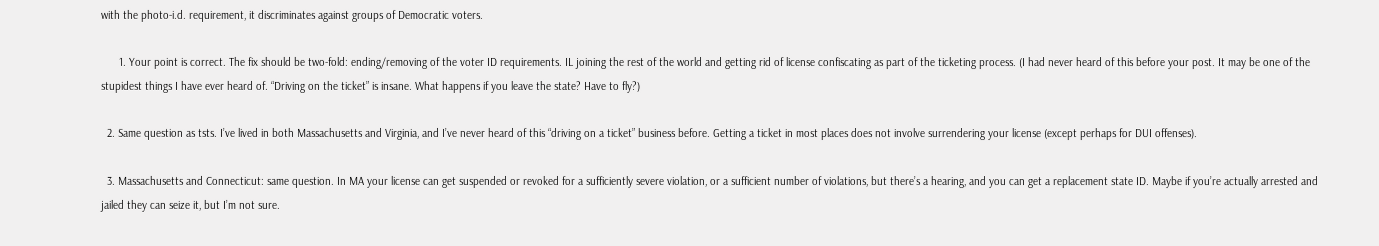with the photo-i.d. requirement, it discriminates against groups of Democratic voters.

      1. Your point is correct. The fix should be two-fold: ending/removing of the voter ID requirements. IL joining the rest of the world and getting rid of license confiscating as part of the ticketing process. (I had never heard of this before your post. It may be one of the stupidest things I have ever heard of. “Driving on the ticket” is insane. What happens if you leave the state? Have to fly?)

  2. Same question as tsts. I’ve lived in both Massachusetts and Virginia, and I’ve never heard of this “driving on a ticket” business before. Getting a ticket in most places does not involve surrendering your license (except perhaps for DUI offenses).

  3. Massachusetts and Connecticut: same question. In MA your license can get suspended or revoked for a sufficiently severe violation, or a sufficient number of violations, but there’s a hearing, and you can get a replacement state ID. Maybe if you’re actually arrested and jailed they can seize it, but I’m not sure.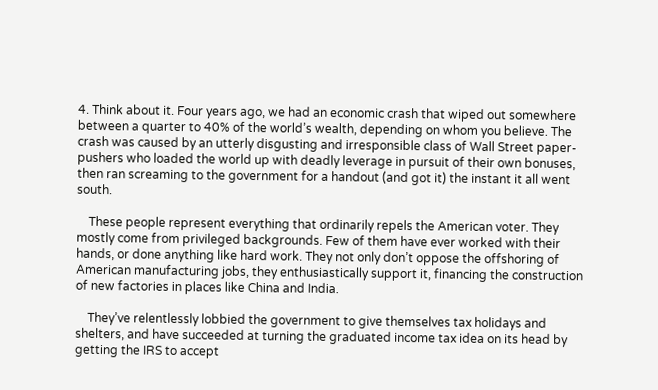4. Think about it. Four years ago, we had an economic crash that wiped out somewhere between a quarter to 40% of the world’s wealth, depending on whom you believe. The crash was caused by an utterly disgusting and irresponsible class of Wall Street paper-pushers who loaded the world up with deadly leverage in pursuit of their own bonuses, then ran screaming to the government for a handout (and got it) the instant it all went south.

    These people represent everything that ordinarily repels the American voter. They mostly come from privileged backgrounds. Few of them have ever worked with their hands, or done anything like hard work. They not only don’t oppose the offshoring of American manufacturing jobs, they enthusiastically support it, financing the construction of new factories in places like China and India.

    They’ve relentlessly lobbied the government to give themselves tax holidays and shelters, and have succeeded at turning the graduated income tax idea on its head by getting the IRS to accept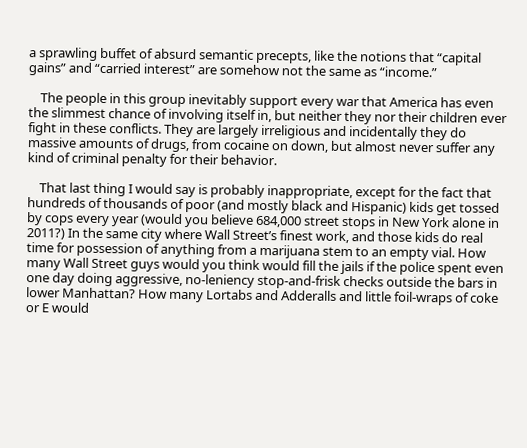a sprawling buffet of absurd semantic precepts, like the notions that “capital gains” and “carried interest” are somehow not the same as “income.”

    The people in this group inevitably support every war that America has even the slimmest chance of involving itself in, but neither they nor their children ever fight in these conflicts. They are largely irreligious and incidentally they do massive amounts of drugs, from cocaine on down, but almost never suffer any kind of criminal penalty for their behavior.

    That last thing I would say is probably inappropriate, except for the fact that hundreds of thousands of poor (and mostly black and Hispanic) kids get tossed by cops every year (would you believe 684,000 street stops in New York alone in 2011?) In the same city where Wall Street’s finest work, and those kids do real time for possession of anything from a marijuana stem to an empty vial. How many Wall Street guys would you think would fill the jails if the police spent even one day doing aggressive, no-leniency stop-and-frisk checks outside the bars in lower Manhattan? How many Lortabs and Adderalls and little foil-wraps of coke or E would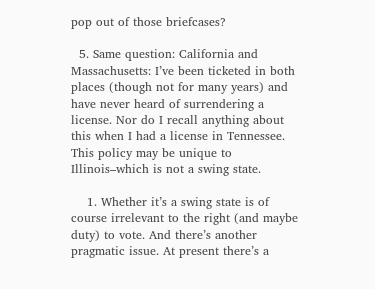pop out of those briefcases?

  5. Same question: California and Massachusetts: I’ve been ticketed in both places (though not for many years) and have never heard of surrendering a license. Nor do I recall anything about this when I had a license in Tennessee. This policy may be unique to Illinois–which is not a swing state.

    1. Whether it’s a swing state is of course irrelevant to the right (and maybe duty) to vote. And there’s another pragmatic issue. At present there’s a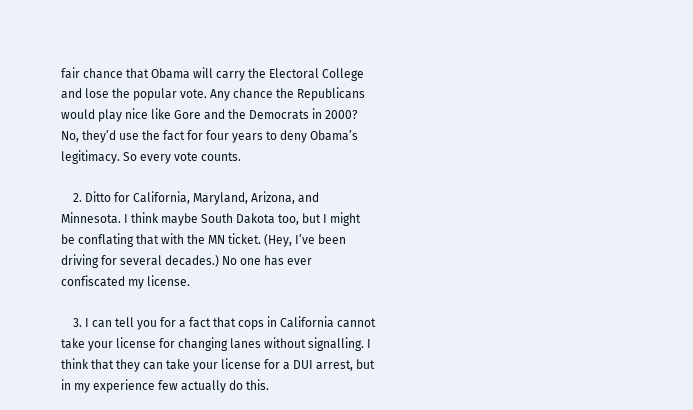fair chance that Obama will carry the Electoral College and lose the popular vote. Any chance the Republicans would play nice like Gore and the Democrats in 2000? No, they’d use the fact for four years to deny Obama’s legitimacy. So every vote counts.

    2. Ditto for California, Maryland, Arizona, and Minnesota. I think maybe South Dakota too, but I might be conflating that with the MN ticket. (Hey, I’ve been driving for several decades.) No one has ever confiscated my license.

    3. I can tell you for a fact that cops in California cannot take your license for changing lanes without signalling. I think that they can take your license for a DUI arrest, but in my experience few actually do this.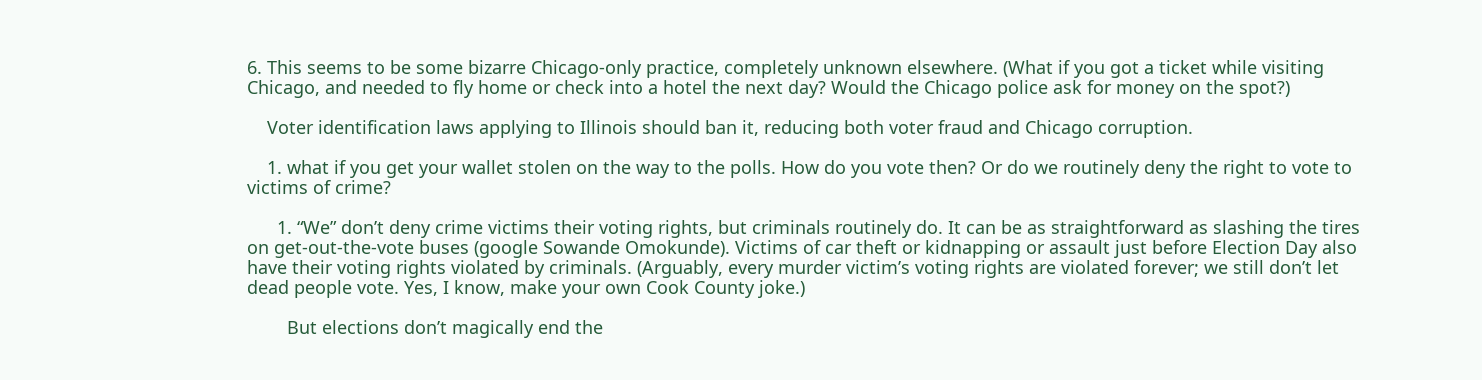6. This seems to be some bizarre Chicago-only practice, completely unknown elsewhere. (What if you got a ticket while visiting Chicago, and needed to fly home or check into a hotel the next day? Would the Chicago police ask for money on the spot?)

    Voter identification laws applying to Illinois should ban it, reducing both voter fraud and Chicago corruption.

    1. what if you get your wallet stolen on the way to the polls. How do you vote then? Or do we routinely deny the right to vote to victims of crime?

      1. “We” don’t deny crime victims their voting rights, but criminals routinely do. It can be as straightforward as slashing the tires on get-out-the-vote buses (google Sowande Omokunde). Victims of car theft or kidnapping or assault just before Election Day also have their voting rights violated by criminals. (Arguably, every murder victim’s voting rights are violated forever; we still don’t let dead people vote. Yes, I know, make your own Cook County joke.)

        But elections don’t magically end the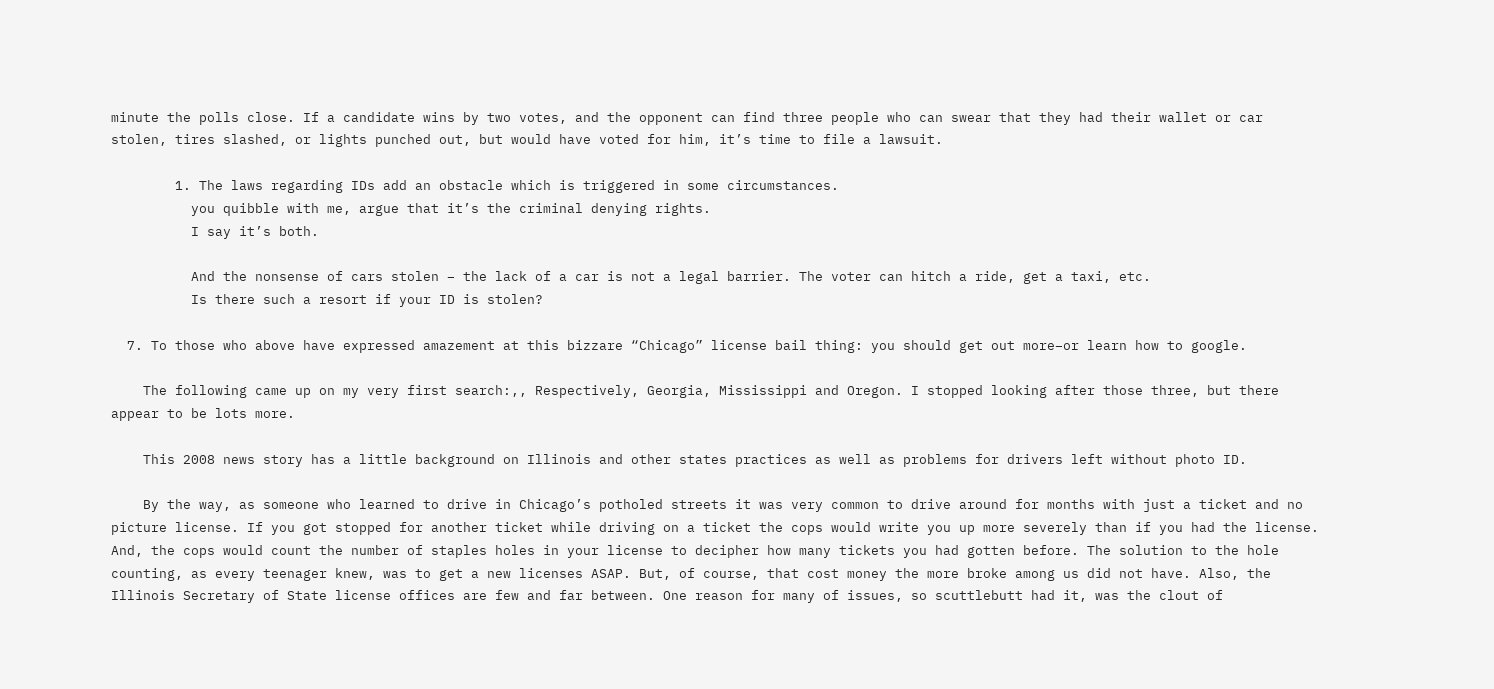minute the polls close. If a candidate wins by two votes, and the opponent can find three people who can swear that they had their wallet or car stolen, tires slashed, or lights punched out, but would have voted for him, it’s time to file a lawsuit.

        1. The laws regarding IDs add an obstacle which is triggered in some circumstances.
          you quibble with me, argue that it’s the criminal denying rights.
          I say it’s both.

          And the nonsense of cars stolen – the lack of a car is not a legal barrier. The voter can hitch a ride, get a taxi, etc.
          Is there such a resort if your ID is stolen?

  7. To those who above have expressed amazement at this bizzare “Chicago” license bail thing: you should get out more–or learn how to google.

    The following came up on my very first search:,, Respectively, Georgia, Mississippi and Oregon. I stopped looking after those three, but there appear to be lots more.

    This 2008 news story has a little background on Illinois and other states practices as well as problems for drivers left without photo ID.

    By the way, as someone who learned to drive in Chicago’s potholed streets it was very common to drive around for months with just a ticket and no picture license. If you got stopped for another ticket while driving on a ticket the cops would write you up more severely than if you had the license. And, the cops would count the number of staples holes in your license to decipher how many tickets you had gotten before. The solution to the hole counting, as every teenager knew, was to get a new licenses ASAP. But, of course, that cost money the more broke among us did not have. Also, the Illinois Secretary of State license offices are few and far between. One reason for many of issues, so scuttlebutt had it, was the clout of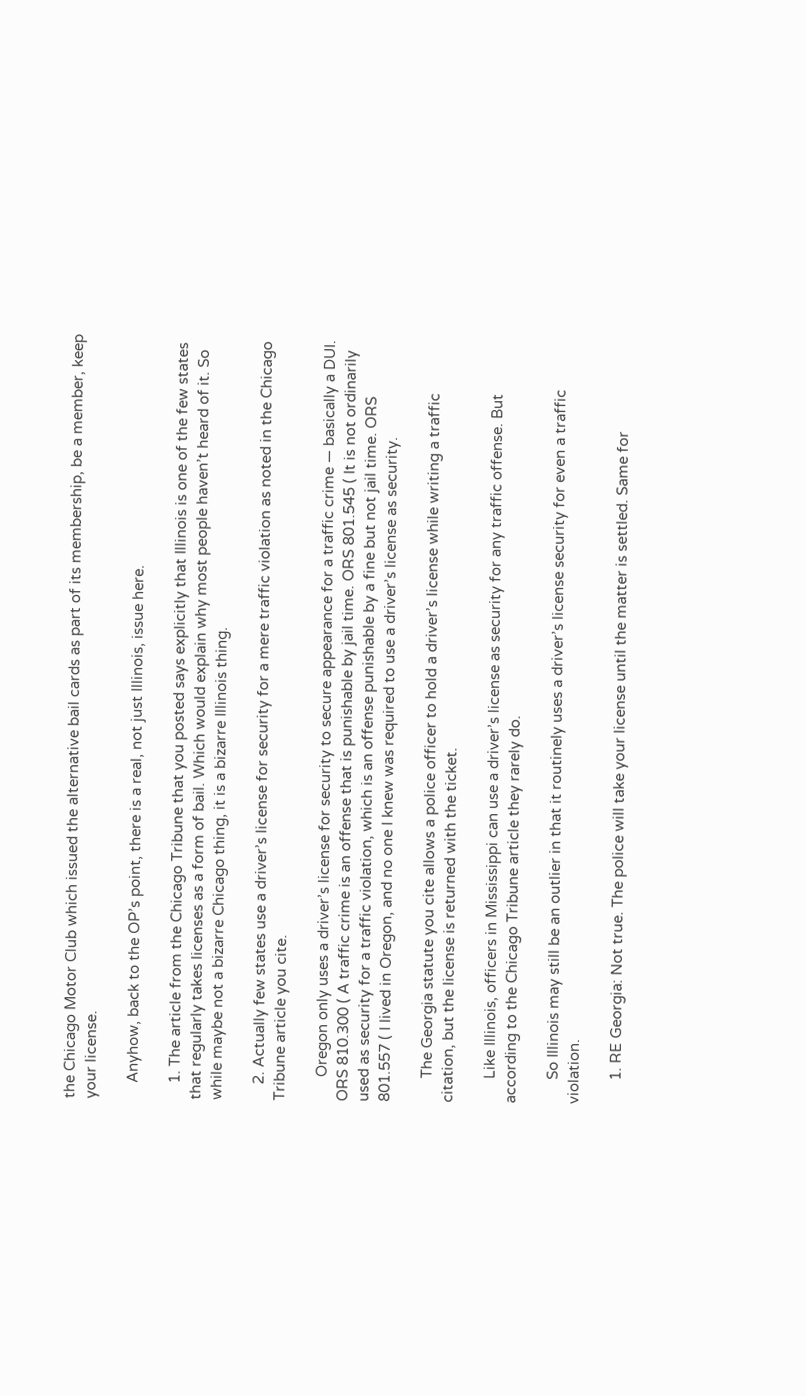the Chicago Motor Club which issued the alternative bail cards as part of its membership, be a member, keep your license.

    Anyhow, back to the OP’s point, there is a real, not just Illinois, issue here.

    1. The article from the Chicago Tribune that you posted says explicitly that Illinois is one of the few states that regularly takes licenses as a form of bail. Which would explain why most people haven’t heard of it. So while maybe not a bizarre Chicago thing, it is a bizarre Illinois thing.

    2. Actually few states use a driver’s license for security for a mere traffic violation as noted in the Chicago Tribune article you cite.

      Oregon only uses a driver’s license for security to secure appearance for a traffic crime — basically a DUI. ORS 810.300 ( A traffic crime is an offense that is punishable by jail time. ORS 801.545 ( It is not ordinarily used as security for a traffic violation, which is an offense punishable by a fine but not jail time. ORS 801.557 ( I lived in Oregon, and no one I knew was required to use a driver’s license as security.

      The Georgia statute you cite allows a police officer to hold a driver’s license while writing a traffic citation, but the license is returned with the ticket.

      Like Illinois, officers in Mississippi can use a driver’s license as security for any traffic offense. But according to the Chicago Tribune article they rarely do.

      So Illinois may still be an outlier in that it routinely uses a driver’s license security for even a traffic violation.

      1. RE Georgia: Not true. The police will take your license until the matter is settled. Same for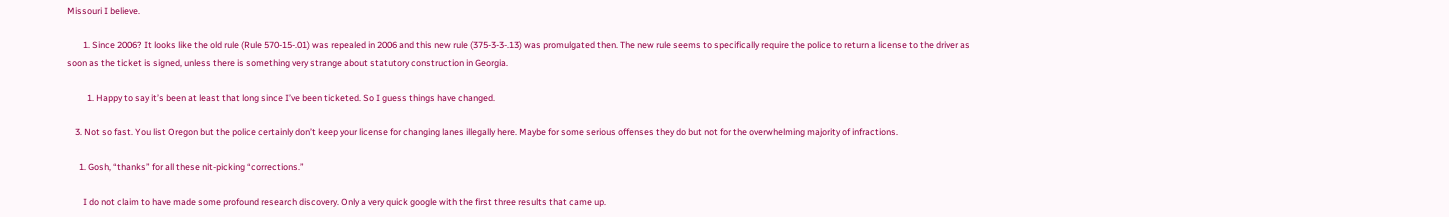Missouri I believe.

        1. Since 2006? It looks like the old rule (Rule 570-15-.01) was repealed in 2006 and this new rule (375-3-3-.13) was promulgated then. The new rule seems to specifically require the police to return a license to the driver as soon as the ticket is signed, unless there is something very strange about statutory construction in Georgia.

          1. Happy to say it’s been at least that long since I’ve been ticketed. So I guess things have changed.

    3. Not so fast. You list Oregon but the police certainly don’t keep your license for changing lanes illegally here. Maybe for some serious offenses they do but not for the overwhelming majority of infractions.

      1. Gosh, “thanks” for all these nit-picking “corrections.”

        I do not claim to have made some profound research discovery. Only a very quick google with the first three results that came up.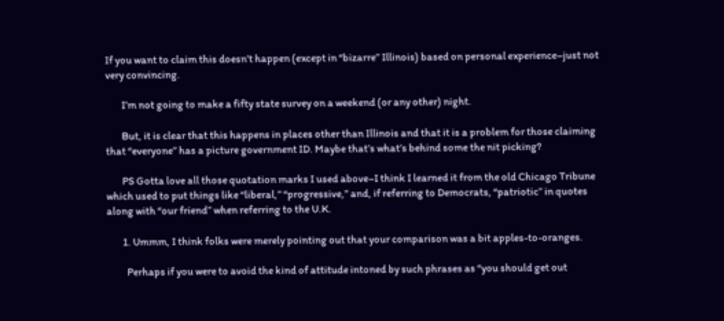If you want to claim this doesn’t happen (except in “bizarre” Illinois) based on personal experience–just not very convincing.

        I’m not going to make a fifty state survey on a weekend (or any other) night.

        But, it is clear that this happens in places other than Illinois and that it is a problem for those claiming that “everyone” has a picture government ID. Maybe that’s what’s behind some the nit picking?

        PS Gotta love all those quotation marks I used above–I think I learned it from the old Chicago Tribune which used to put things like “liberal,” “progressive,” and, if referring to Democrats, “patriotic” in quotes along with “our friend” when referring to the U.K.

        1. Ummm, I think folks were merely pointing out that your comparison was a bit apples-to-oranges.

          Perhaps if you were to avoid the kind of attitude intoned by such phrases as “you should get out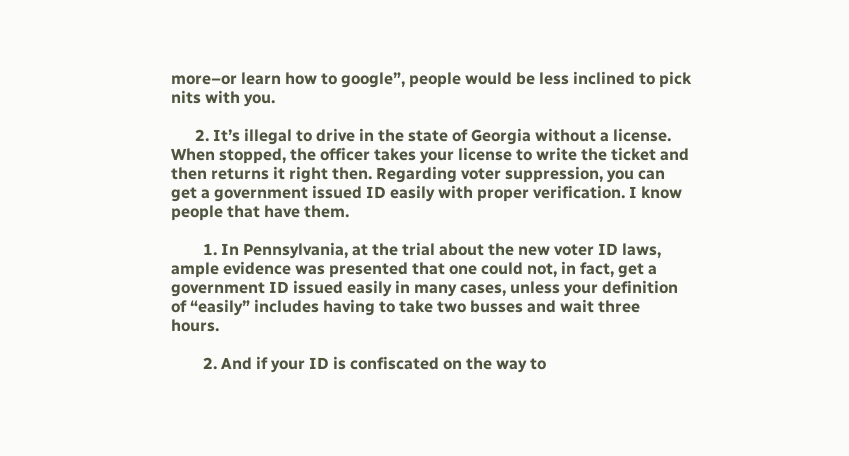more–or learn how to google”, people would be less inclined to pick nits with you.

      2. It’s illegal to drive in the state of Georgia without a license. When stopped, the officer takes your license to write the ticket and then returns it right then. Regarding voter suppression, you can get a government issued ID easily with proper verification. I know people that have them.

        1. In Pennsylvania, at the trial about the new voter ID laws, ample evidence was presented that one could not, in fact, get a government ID issued easily in many cases, unless your definition of “easily” includes having to take two busses and wait three hours.

        2. And if your ID is confiscated on the way to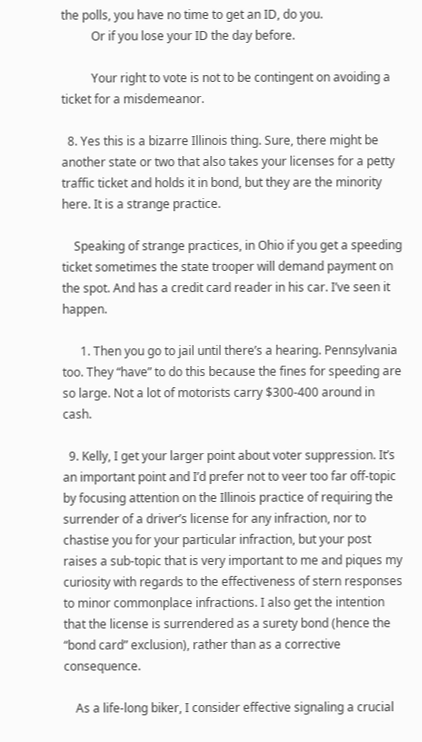the polls, you have no time to get an ID, do you.
          Or if you lose your ID the day before.

          Your right to vote is not to be contingent on avoiding a ticket for a misdemeanor.

  8. Yes this is a bizarre Illinois thing. Sure, there might be another state or two that also takes your licenses for a petty traffic ticket and holds it in bond, but they are the minority here. It is a strange practice.

    Speaking of strange practices, in Ohio if you get a speeding ticket sometimes the state trooper will demand payment on the spot. And has a credit card reader in his car. I’ve seen it happen.

      1. Then you go to jail until there’s a hearing. Pennsylvania too. They “have” to do this because the fines for speeding are so large. Not a lot of motorists carry $300-400 around in cash.

  9. Kelly, I get your larger point about voter suppression. It’s an important point and I’d prefer not to veer too far off-topic by focusing attention on the Illinois practice of requiring the surrender of a driver’s license for any infraction, nor to chastise you for your particular infraction, but your post raises a sub-topic that is very important to me and piques my curiosity with regards to the effectiveness of stern responses to minor commonplace infractions. I also get the intention that the license is surrendered as a surety bond (hence the “bond card” exclusion), rather than as a corrective consequence.

    As a life-long biker, I consider effective signaling a crucial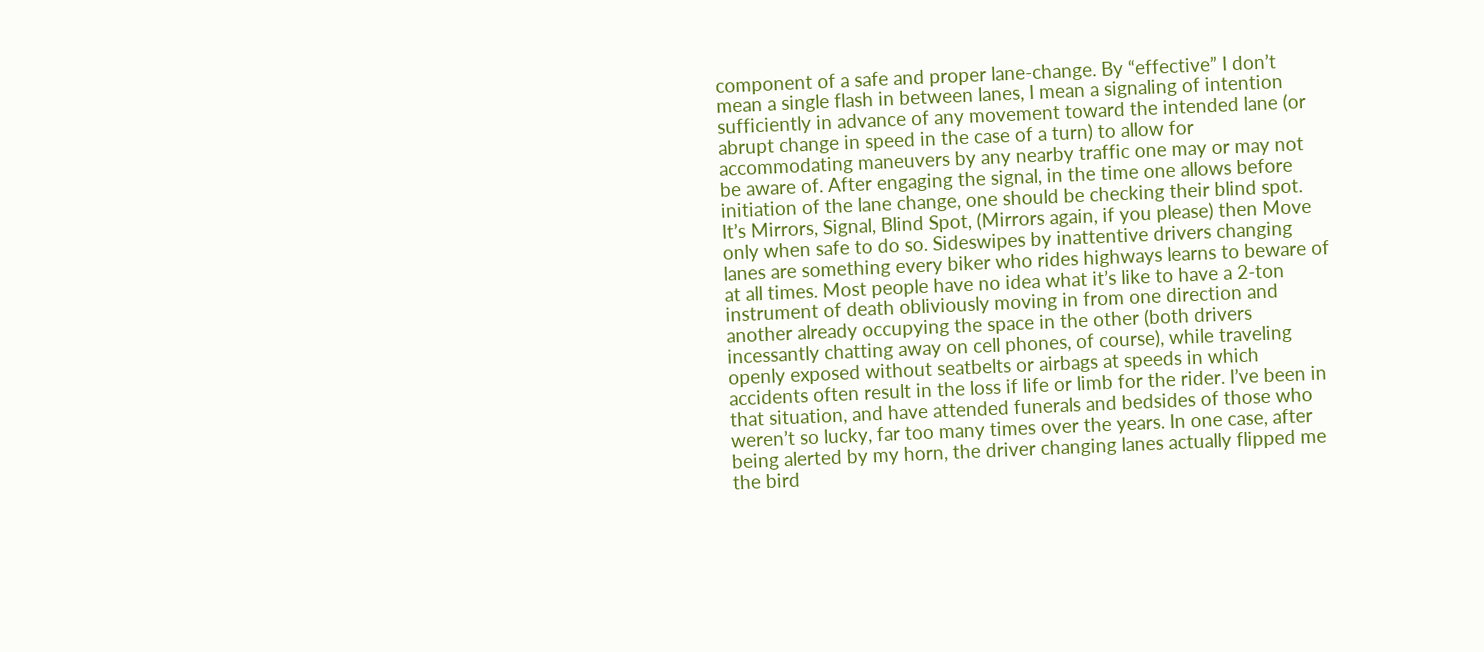component of a safe and proper lane-change. By “effective” I don’t mean a single flash in between lanes, I mean a signaling of intention sufficiently in advance of any movement toward the intended lane (or abrupt change in speed in the case of a turn) to allow for accommodating maneuvers by any nearby traffic one may or may not be aware of. After engaging the signal, in the time one allows before initiation of the lane change, one should be checking their blind spot. It’s Mirrors, Signal, Blind Spot, (Mirrors again, if you please) then Move only when safe to do so. Sideswipes by inattentive drivers changing lanes are something every biker who rides highways learns to beware of at all times. Most people have no idea what it’s like to have a 2-ton instrument of death obliviously moving in from one direction and another already occupying the space in the other (both drivers incessantly chatting away on cell phones, of course), while traveling openly exposed without seatbelts or airbags at speeds in which accidents often result in the loss if life or limb for the rider. I’ve been in that situation, and have attended funerals and bedsides of those who weren’t so lucky, far too many times over the years. In one case, after being alerted by my horn, the driver changing lanes actually flipped me the bird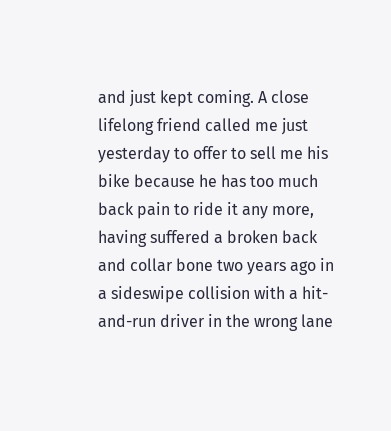and just kept coming. A close lifelong friend called me just yesterday to offer to sell me his bike because he has too much back pain to ride it any more, having suffered a broken back and collar bone two years ago in a sideswipe collision with a hit-and-run driver in the wrong lane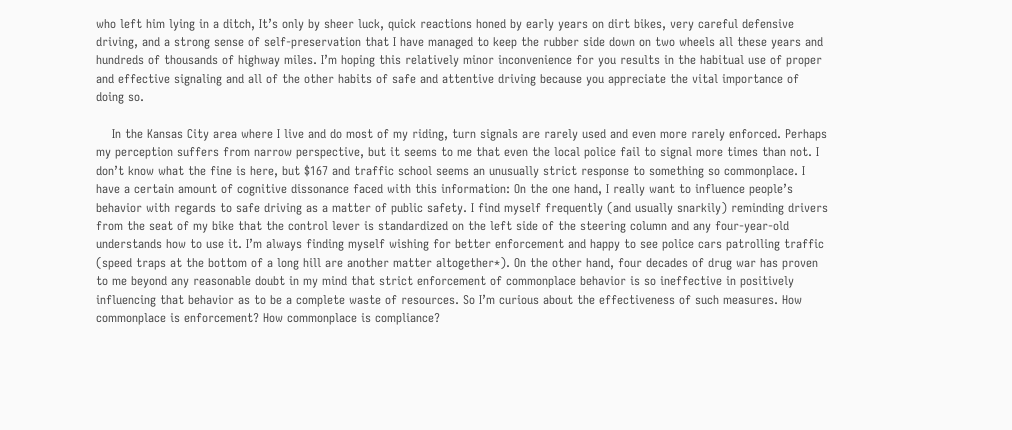who left him lying in a ditch, It’s only by sheer luck, quick reactions honed by early years on dirt bikes, very careful defensive driving, and a strong sense of self-preservation that I have managed to keep the rubber side down on two wheels all these years and hundreds of thousands of highway miles. I’m hoping this relatively minor inconvenience for you results in the habitual use of proper and effective signaling and all of the other habits of safe and attentive driving because you appreciate the vital importance of doing so.

    In the Kansas City area where I live and do most of my riding, turn signals are rarely used and even more rarely enforced. Perhaps my perception suffers from narrow perspective, but it seems to me that even the local police fail to signal more times than not. I don’t know what the fine is here, but $167 and traffic school seems an unusually strict response to something so commonplace. I have a certain amount of cognitive dissonance faced with this information: On the one hand, I really want to influence people’s behavior with regards to safe driving as a matter of public safety. I find myself frequently (and usually snarkily) reminding drivers from the seat of my bike that the control lever is standardized on the left side of the steering column and any four-year-old understands how to use it. I’m always finding myself wishing for better enforcement and happy to see police cars patrolling traffic (speed traps at the bottom of a long hill are another matter altogether*). On the other hand, four decades of drug war has proven to me beyond any reasonable doubt in my mind that strict enforcement of commonplace behavior is so ineffective in positively influencing that behavior as to be a complete waste of resources. So I’m curious about the effectiveness of such measures. How commonplace is enforcement? How commonplace is compliance?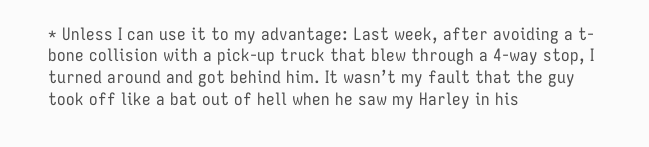* Unless I can use it to my advantage: Last week, after avoiding a t-bone collision with a pick-up truck that blew through a 4-way stop, I turned around and got behind him. It wasn’t my fault that the guy took off like a bat out of hell when he saw my Harley in his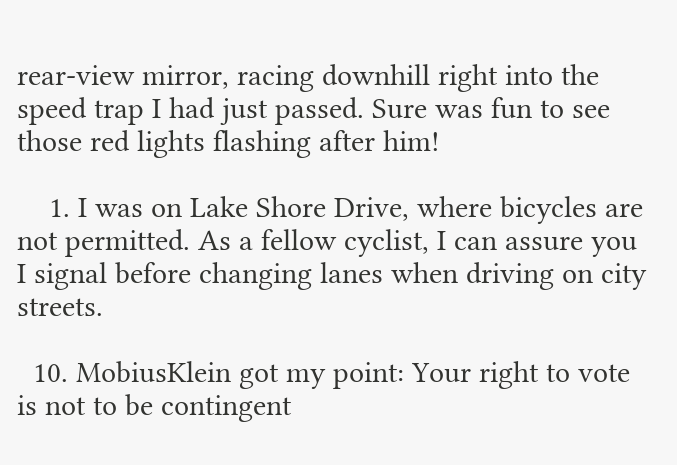rear-view mirror, racing downhill right into the speed trap I had just passed. Sure was fun to see those red lights flashing after him!

    1. I was on Lake Shore Drive, where bicycles are not permitted. As a fellow cyclist, I can assure you I signal before changing lanes when driving on city streets.

  10. MobiusKlein got my point: Your right to vote is not to be contingent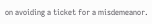on avoiding a ticket for a misdemeanor.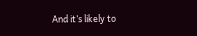And it’s likely to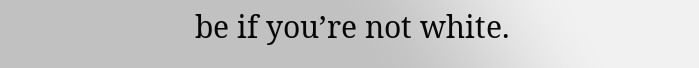be if you’re not white.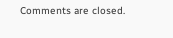Comments are closed.